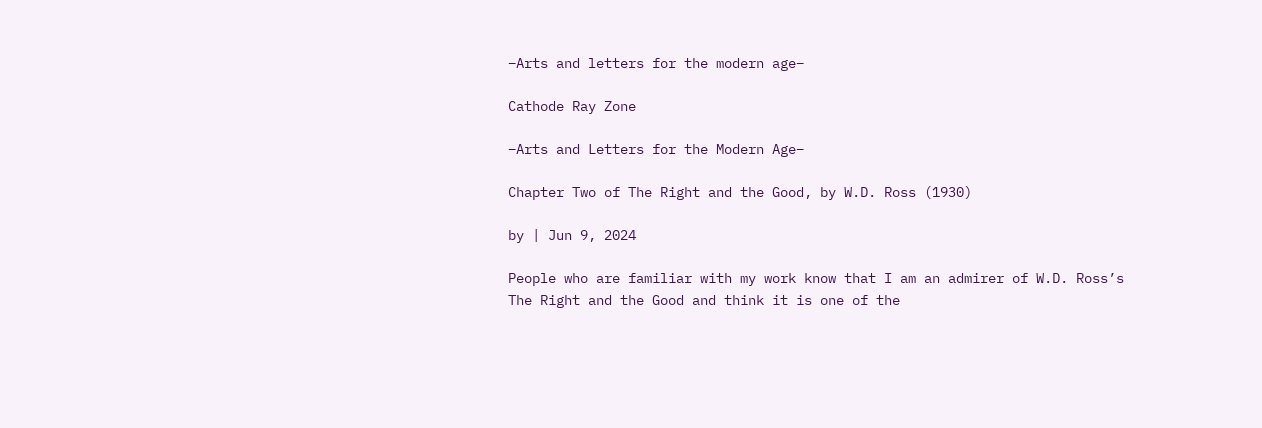–Arts and letters for the modern age–

Cathode Ray Zone

–Arts and Letters for the Modern Age–

Chapter Two of The Right and the Good, by W.D. Ross (1930)

by | Jun 9, 2024

People who are familiar with my work know that I am an admirer of W.D. Ross’s The Right and the Good and think it is one of the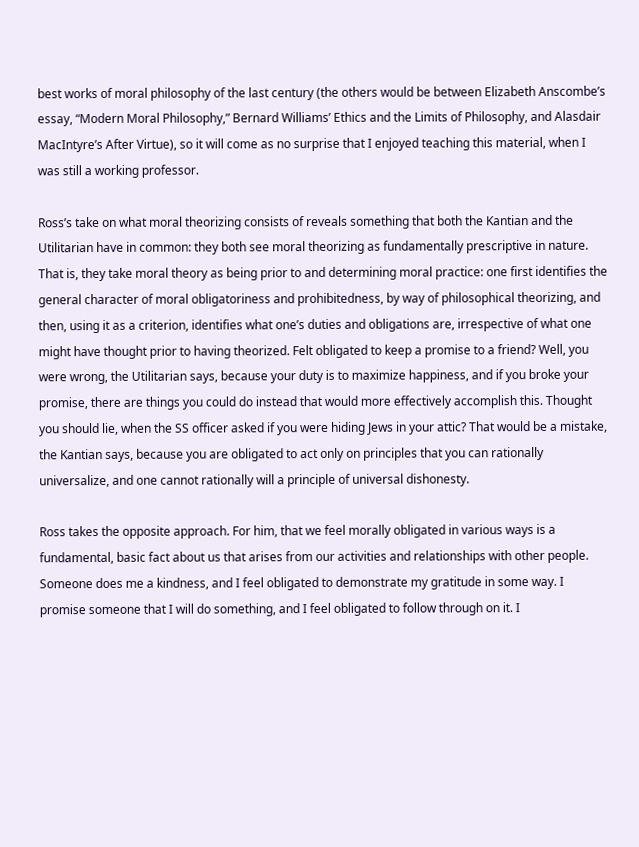best works of moral philosophy of the last century (the others would be between Elizabeth Anscombe’s essay, “Modern Moral Philosophy,” Bernard Williams’ Ethics and the Limits of Philosophy, and Alasdair MacIntyre’s After Virtue), so it will come as no surprise that I enjoyed teaching this material, when I was still a working professor.

Ross’s take on what moral theorizing consists of reveals something that both the Kantian and the Utilitarian have in common: they both see moral theorizing as fundamentally prescriptive in nature. That is, they take moral theory as being prior to and determining moral practice: one first identifies the general character of moral obligatoriness and prohibitedness, by way of philosophical theorizing, and then, using it as a criterion, identifies what one’s duties and obligations are, irrespective of what one might have thought prior to having theorized. Felt obligated to keep a promise to a friend? Well, you were wrong, the Utilitarian says, because your duty is to maximize happiness, and if you broke your promise, there are things you could do instead that would more effectively accomplish this. Thought you should lie, when the SS officer asked if you were hiding Jews in your attic? That would be a mistake, the Kantian says, because you are obligated to act only on principles that you can rationally universalize, and one cannot rationally will a principle of universal dishonesty.

Ross takes the opposite approach. For him, that we feel morally obligated in various ways is a fundamental, basic fact about us that arises from our activities and relationships with other people. Someone does me a kindness, and I feel obligated to demonstrate my gratitude in some way. I promise someone that I will do something, and I feel obligated to follow through on it. I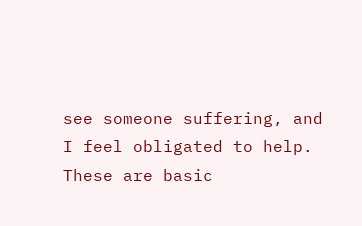see someone suffering, and I feel obligated to help. These are basic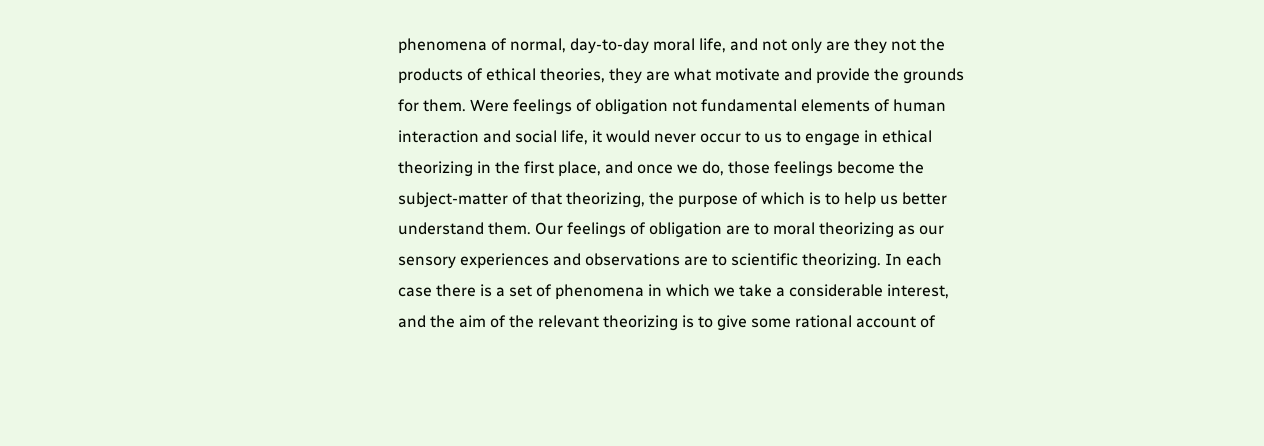phenomena of normal, day-to-day moral life, and not only are they not the products of ethical theories, they are what motivate and provide the grounds for them. Were feelings of obligation not fundamental elements of human interaction and social life, it would never occur to us to engage in ethical theorizing in the first place, and once we do, those feelings become the subject-matter of that theorizing, the purpose of which is to help us better understand them. Our feelings of obligation are to moral theorizing as our sensory experiences and observations are to scientific theorizing. In each case there is a set of phenomena in which we take a considerable interest, and the aim of the relevant theorizing is to give some rational account of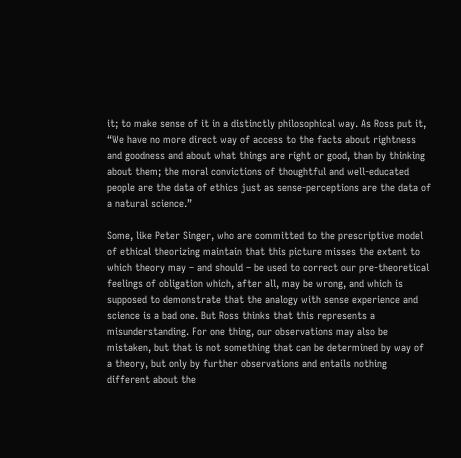it; to make sense of it in a distinctly philosophical way. As Ross put it, “We have no more direct way of access to the facts about rightness and goodness and about what things are right or good, than by thinking about them; the moral convictions of thoughtful and well-educated people are the data of ethics just as sense-perceptions are the data of a natural science.”

Some, like Peter Singer, who are committed to the prescriptive model of ethical theorizing maintain that this picture misses the extent to which theory may – and should – be used to correct our pre-theoretical feelings of obligation which, after all, may be wrong, and which is supposed to demonstrate that the analogy with sense experience and science is a bad one. But Ross thinks that this represents a misunderstanding. For one thing, our observations may also be mistaken, but that is not something that can be determined by way of a theory, but only by further observations and entails nothing different about the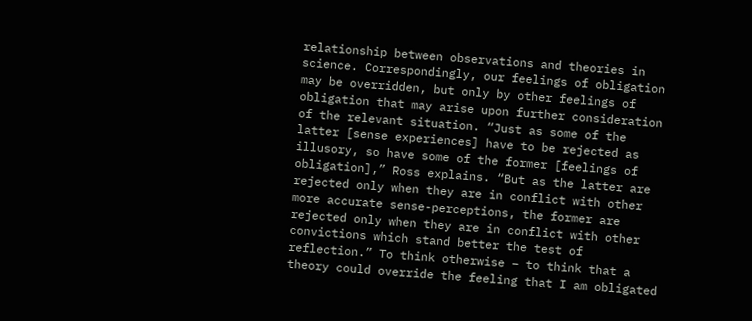relationship between observations and theories in science. Correspondingly, our feelings of obligation may be overridden, but only by other feelings of obligation that may arise upon further consideration of the relevant situation. “Just as some of the latter [sense experiences] have to be rejected as illusory, so have some of the former [feelings of obligation],” Ross explains. “But as the latter are rejected only when they are in conflict with other more accurate sense-perceptions, the former are rejected only when they are in conflict with other convictions which stand better the test of reflection.” To think otherwise – to think that a theory could override the feeling that I am obligated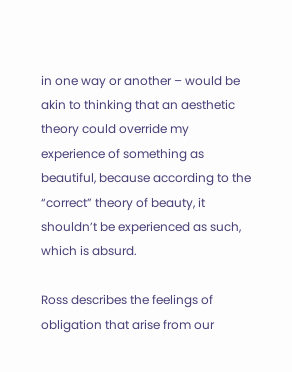in one way or another – would be akin to thinking that an aesthetic theory could override my experience of something as beautiful, because according to the “correct” theory of beauty, it shouldn’t be experienced as such, which is absurd.

Ross describes the feelings of obligation that arise from our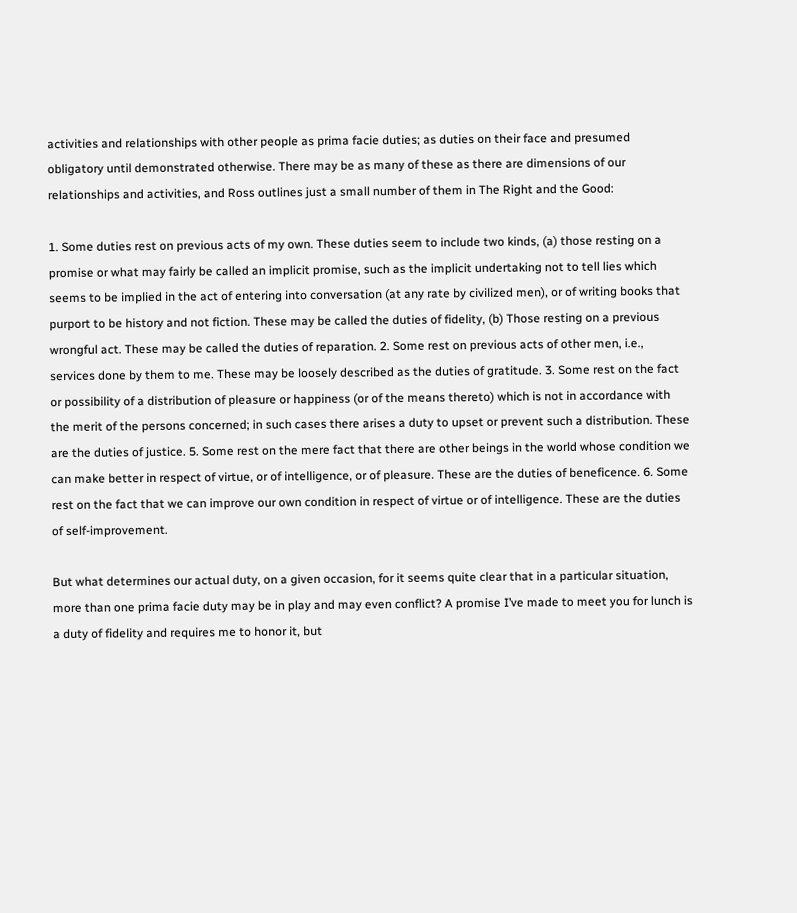activities and relationships with other people as prima facie duties; as duties on their face and presumed obligatory until demonstrated otherwise. There may be as many of these as there are dimensions of our relationships and activities, and Ross outlines just a small number of them in The Right and the Good:

1. Some duties rest on previous acts of my own. These duties seem to include two kinds, (a) those resting on a promise or what may fairly be called an implicit promise, such as the implicit undertaking not to tell lies which seems to be implied in the act of entering into conversation (at any rate by civilized men), or of writing books that purport to be history and not fiction. These may be called the duties of fidelity, (b) Those resting on a previous wrongful act. These may be called the duties of reparation. 2. Some rest on previous acts of other men, i.e., services done by them to me. These may be loosely described as the duties of gratitude. 3. Some rest on the fact or possibility of a distribution of pleasure or happiness (or of the means thereto) which is not in accordance with the merit of the persons concerned; in such cases there arises a duty to upset or prevent such a distribution. These are the duties of justice. 5. Some rest on the mere fact that there are other beings in the world whose condition we can make better in respect of virtue, or of intelligence, or of pleasure. These are the duties of beneficence. 6. Some rest on the fact that we can improve our own condition in respect of virtue or of intelligence. These are the duties of self-improvement.

But what determines our actual duty, on a given occasion, for it seems quite clear that in a particular situation, more than one prima facie duty may be in play and may even conflict? A promise I’ve made to meet you for lunch is a duty of fidelity and requires me to honor it, but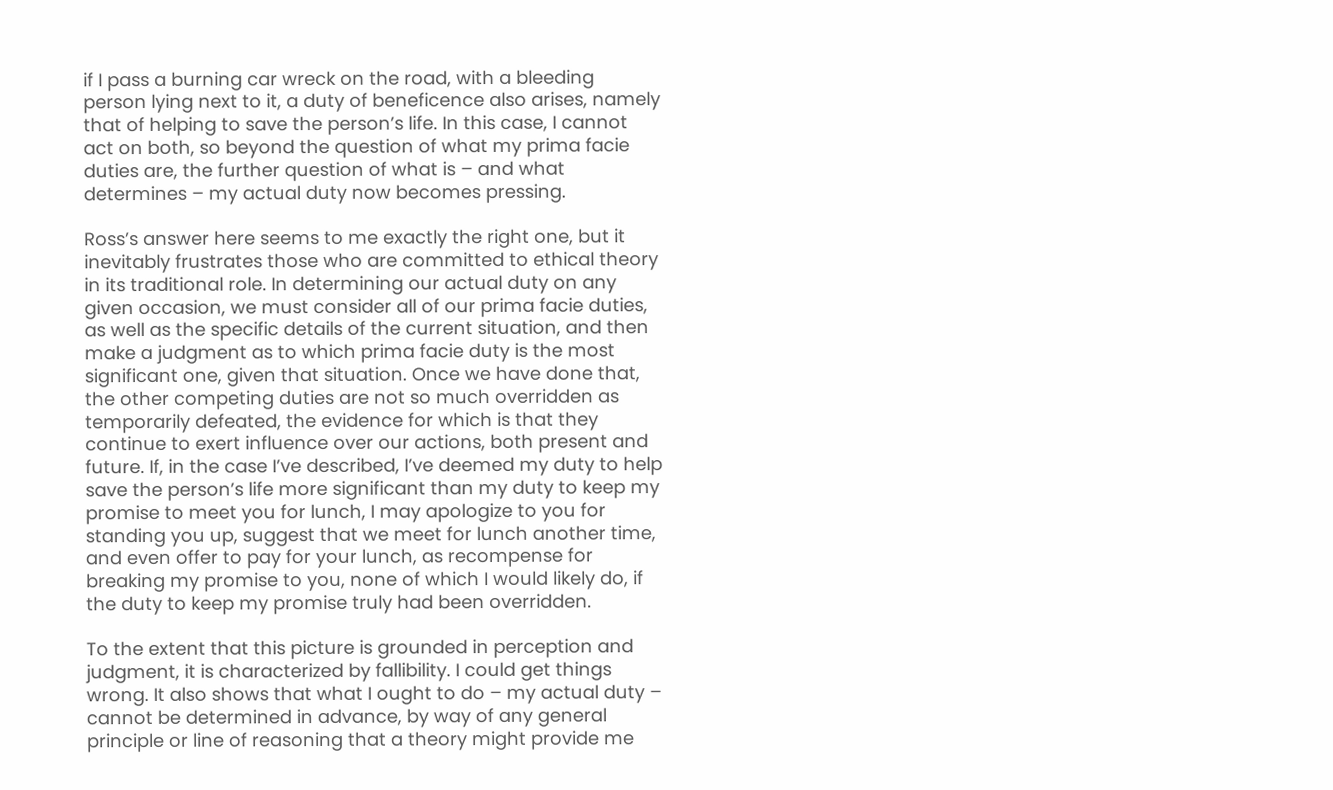if I pass a burning car wreck on the road, with a bleeding person lying next to it, a duty of beneficence also arises, namely that of helping to save the person’s life. In this case, I cannot act on both, so beyond the question of what my prima facie duties are, the further question of what is – and what determines – my actual duty now becomes pressing.

Ross’s answer here seems to me exactly the right one, but it inevitably frustrates those who are committed to ethical theory in its traditional role. In determining our actual duty on any given occasion, we must consider all of our prima facie duties, as well as the specific details of the current situation, and then make a judgment as to which prima facie duty is the most significant one, given that situation. Once we have done that, the other competing duties are not so much overridden as temporarily defeated, the evidence for which is that they continue to exert influence over our actions, both present and future. If, in the case I’ve described, I’ve deemed my duty to help save the person’s life more significant than my duty to keep my promise to meet you for lunch, I may apologize to you for standing you up, suggest that we meet for lunch another time, and even offer to pay for your lunch, as recompense for breaking my promise to you, none of which I would likely do, if the duty to keep my promise truly had been overridden.

To the extent that this picture is grounded in perception and judgment, it is characterized by fallibility. I could get things wrong. It also shows that what I ought to do – my actual duty – cannot be determined in advance, by way of any general principle or line of reasoning that a theory might provide me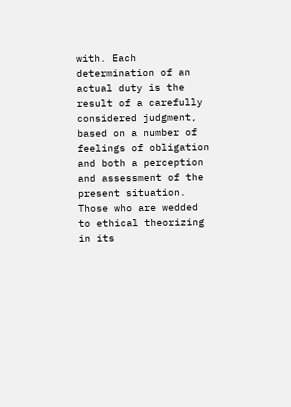with. Each determination of an actual duty is the result of a carefully considered judgment, based on a number of feelings of obligation and both a perception and assessment of the present situation. Those who are wedded to ethical theorizing in its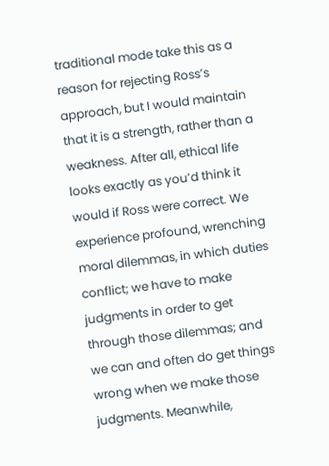traditional mode take this as a reason for rejecting Ross’s approach, but I would maintain that it is a strength, rather than a weakness. After all, ethical life looks exactly as you’d think it would if Ross were correct. We experience profound, wrenching moral dilemmas, in which duties conflict; we have to make judgments in order to get through those dilemmas; and we can and often do get things wrong when we make those judgments. Meanwhile,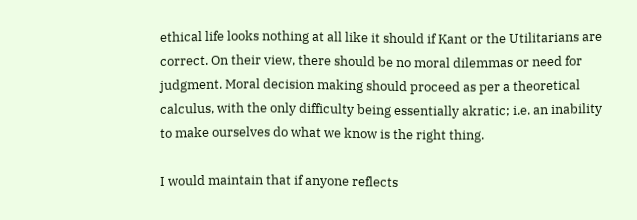ethical life looks nothing at all like it should if Kant or the Utilitarians are correct. On their view, there should be no moral dilemmas or need for judgment. Moral decision making should proceed as per a theoretical calculus, with the only difficulty being essentially akratic; i.e. an inability to make ourselves do what we know is the right thing.

I would maintain that if anyone reflects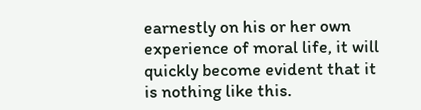earnestly on his or her own experience of moral life, it will quickly become evident that it is nothing like this.